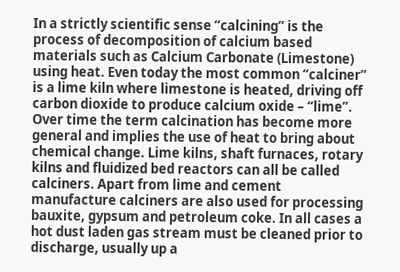In a strictly scientific sense “calcining” is the process of decomposition of calcium based materials such as Calcium Carbonate (Limestone) using heat. Even today the most common “calciner” is a lime kiln where limestone is heated, driving off carbon dioxide to produce calcium oxide – “lime”. Over time the term calcination has become more general and implies the use of heat to bring about chemical change. Lime kilns, shaft furnaces, rotary kilns and fluidized bed reactors can all be called calciners. Apart from lime and cement manufacture calciners are also used for processing bauxite, gypsum and petroleum coke. In all cases a hot dust laden gas stream must be cleaned prior to discharge, usually up a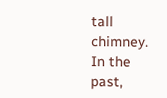tall chimney. In the past,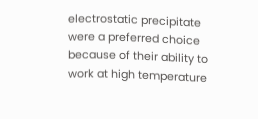electrostatic precipitate were a preferred choice because of their ability to work at high temperature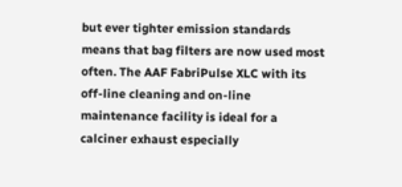but ever tighter emission standards means that bag filters are now used most often. The AAF FabriPulse XLC with its off-line cleaning and on-line maintenance facility is ideal for a calciner exhaust especially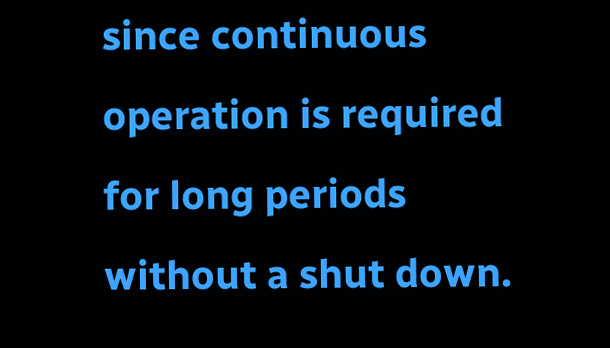since continuous operation is required for long periods without a shut down.